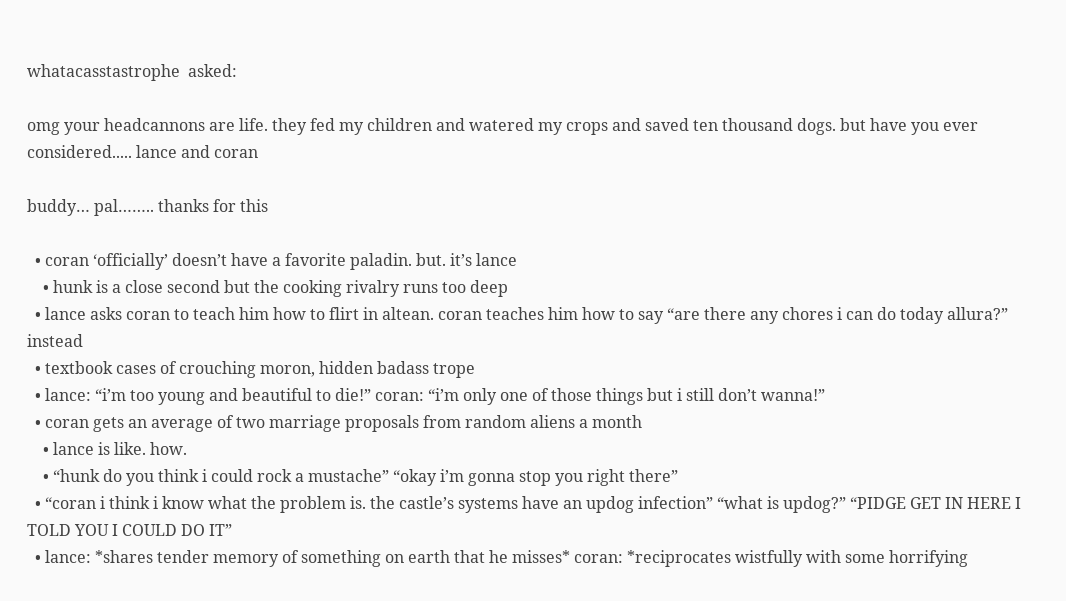whatacasstastrophe  asked:

omg your headcannons are life. they fed my children and watered my crops and saved ten thousand dogs. but have you ever considered..... lance and coran

buddy… pal…….. thanks for this

  • coran ‘officially’ doesn’t have a favorite paladin. but. it’s lance
    • hunk is a close second but the cooking rivalry runs too deep
  • lance asks coran to teach him how to flirt in altean. coran teaches him how to say “are there any chores i can do today allura?” instead
  • textbook cases of crouching moron, hidden badass trope
  • lance: “i’m too young and beautiful to die!” coran: “i’m only one of those things but i still don’t wanna!”
  • coran gets an average of two marriage proposals from random aliens a month
    • lance is like. how.
    • “hunk do you think i could rock a mustache” “okay i’m gonna stop you right there”
  • “coran i think i know what the problem is. the castle’s systems have an updog infection” “what is updog?” “PIDGE GET IN HERE I TOLD YOU I COULD DO IT”
  • lance: *shares tender memory of something on earth that he misses* coran: *reciprocates wistfully with some horrifying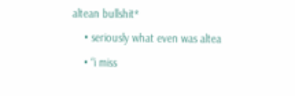altean bullshit*
    • seriously what even was altea
    • “i miss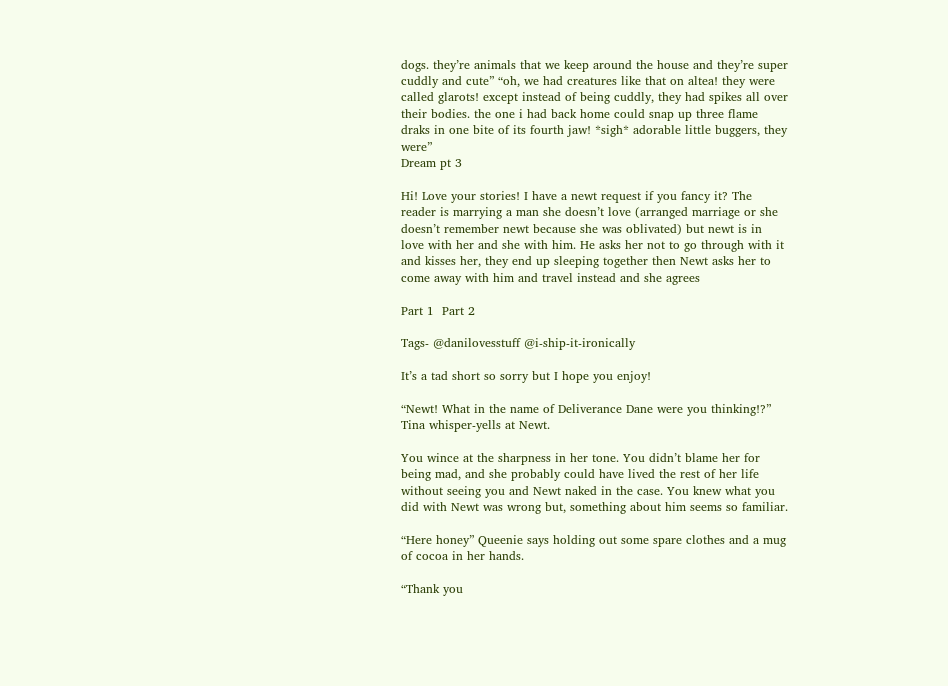dogs. they’re animals that we keep around the house and they’re super cuddly and cute” “oh, we had creatures like that on altea! they were called glarots! except instead of being cuddly, they had spikes all over their bodies. the one i had back home could snap up three flame draks in one bite of its fourth jaw! *sigh* adorable little buggers, they were”
Dream pt 3

Hi! Love your stories! I have a newt request if you fancy it? The reader is marrying a man she doesn’t love (arranged marriage or she doesn’t remember newt because she was oblivated) but newt is in love with her and she with him. He asks her not to go through with it and kisses her, they end up sleeping together then Newt asks her to come away with him and travel instead and she agrees

Part 1  Part 2

Tags- @danilovesstuff @i-ship-it-ironically

It’s a tad short so sorry but I hope you enjoy!

“Newt! What in the name of Deliverance Dane were you thinking!?” Tina whisper-yells at Newt.

You wince at the sharpness in her tone. You didn’t blame her for being mad, and she probably could have lived the rest of her life without seeing you and Newt naked in the case. You knew what you did with Newt was wrong but, something about him seems so familiar.

“Here honey” Queenie says holding out some spare clothes and a mug of cocoa in her hands.

“Thank you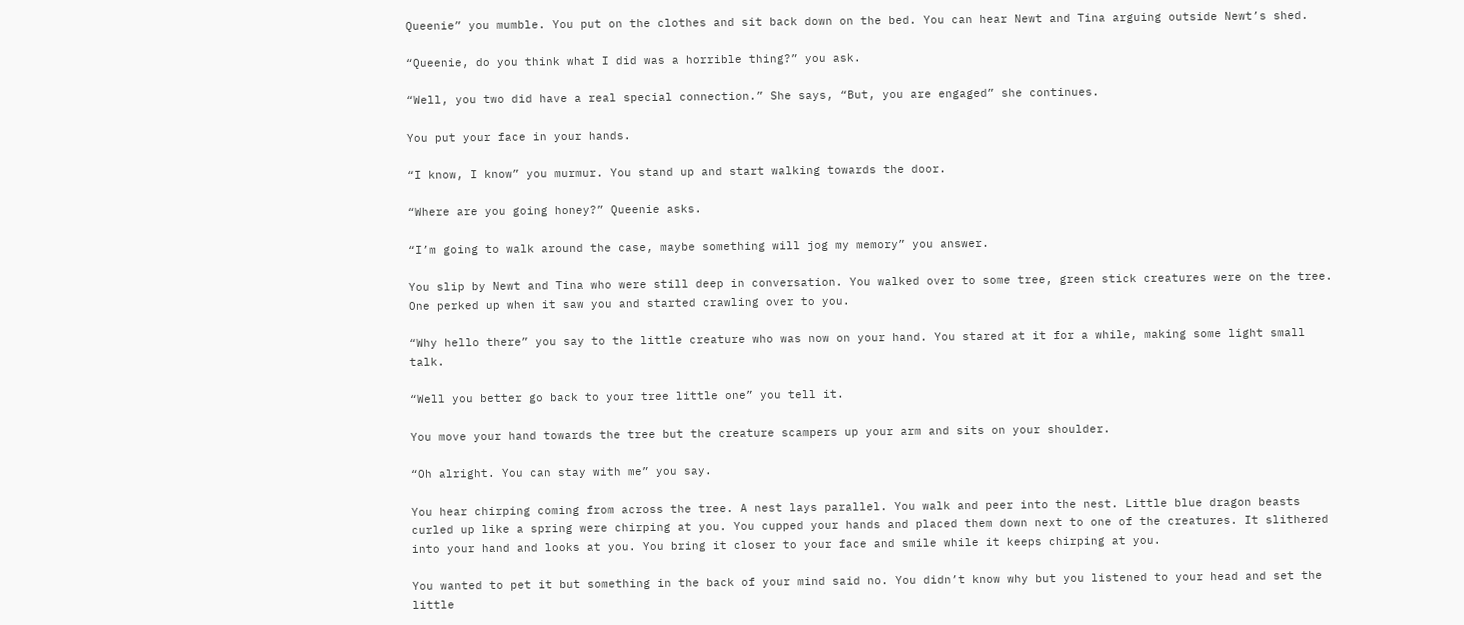Queenie” you mumble. You put on the clothes and sit back down on the bed. You can hear Newt and Tina arguing outside Newt’s shed.

“Queenie, do you think what I did was a horrible thing?” you ask.

“Well, you two did have a real special connection.” She says, “But, you are engaged” she continues.

You put your face in your hands.

“I know, I know” you murmur. You stand up and start walking towards the door.

“Where are you going honey?” Queenie asks.

“I’m going to walk around the case, maybe something will jog my memory” you answer.

You slip by Newt and Tina who were still deep in conversation. You walked over to some tree, green stick creatures were on the tree. One perked up when it saw you and started crawling over to you.

“Why hello there” you say to the little creature who was now on your hand. You stared at it for a while, making some light small talk.

“Well you better go back to your tree little one” you tell it.

You move your hand towards the tree but the creature scampers up your arm and sits on your shoulder.

“Oh alright. You can stay with me” you say.

You hear chirping coming from across the tree. A nest lays parallel. You walk and peer into the nest. Little blue dragon beasts curled up like a spring were chirping at you. You cupped your hands and placed them down next to one of the creatures. It slithered into your hand and looks at you. You bring it closer to your face and smile while it keeps chirping at you.

You wanted to pet it but something in the back of your mind said no. You didn’t know why but you listened to your head and set the little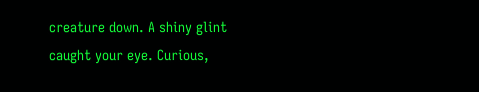creature down. A shiny glint caught your eye. Curious,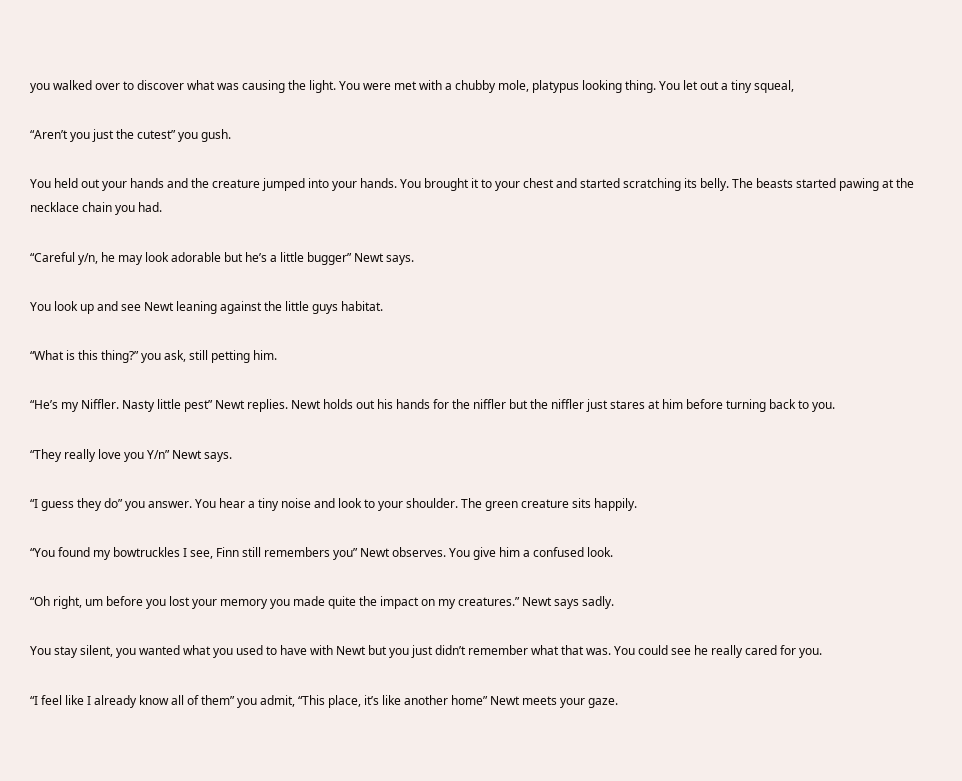you walked over to discover what was causing the light. You were met with a chubby mole, platypus looking thing. You let out a tiny squeal,

“Aren’t you just the cutest” you gush.

You held out your hands and the creature jumped into your hands. You brought it to your chest and started scratching its belly. The beasts started pawing at the necklace chain you had.

“Careful y/n, he may look adorable but he’s a little bugger” Newt says.

You look up and see Newt leaning against the little guys habitat.

“What is this thing?” you ask, still petting him.

“He’s my Niffler. Nasty little pest” Newt replies. Newt holds out his hands for the niffler but the niffler just stares at him before turning back to you.

“They really love you Y/n” Newt says.

“I guess they do” you answer. You hear a tiny noise and look to your shoulder. The green creature sits happily.

“You found my bowtruckles I see, Finn still remembers you” Newt observes. You give him a confused look.

“Oh right, um before you lost your memory you made quite the impact on my creatures.” Newt says sadly.

You stay silent, you wanted what you used to have with Newt but you just didn’t remember what that was. You could see he really cared for you.

“I feel like I already know all of them” you admit, “This place, it’s like another home” Newt meets your gaze.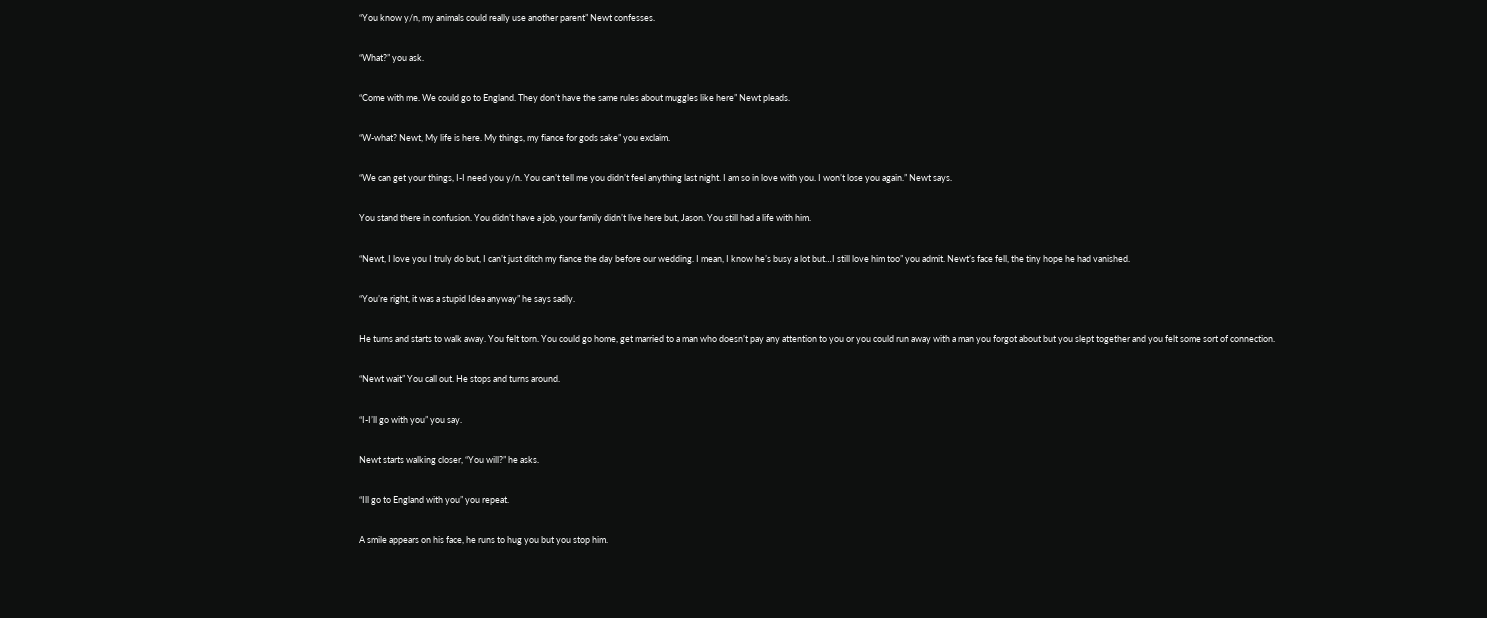“You know y/n, my animals could really use another parent” Newt confesses.

“What?” you ask.

“Come with me. We could go to England. They don’t have the same rules about muggles like here” Newt pleads.

“W-what? Newt, My life is here. My things, my fiance for gods sake” you exclaim.

“We can get your things, I-I need you y/n. You can’t tell me you didn’t feel anything last night. I am so in love with you. I won’t lose you again.” Newt says.

You stand there in confusion. You didn’t have a job, your family didn’t live here but, Jason. You still had a life with him.

“Newt, I love you I truly do but, I can’t just ditch my fiance the day before our wedding. I mean, I know he’s busy a lot but…I still love him too” you admit. Newt’s face fell, the tiny hope he had vanished.

“You’re right, it was a stupid Idea anyway” he says sadly.

He turns and starts to walk away. You felt torn. You could go home, get married to a man who doesn’t pay any attention to you or you could run away with a man you forgot about but you slept together and you felt some sort of connection.

“Newt wait” You call out. He stops and turns around.

“I-I’ll go with you” you say.

Newt starts walking closer, “You will?” he asks.

“Ill go to England with you” you repeat.

A smile appears on his face, he runs to hug you but you stop him.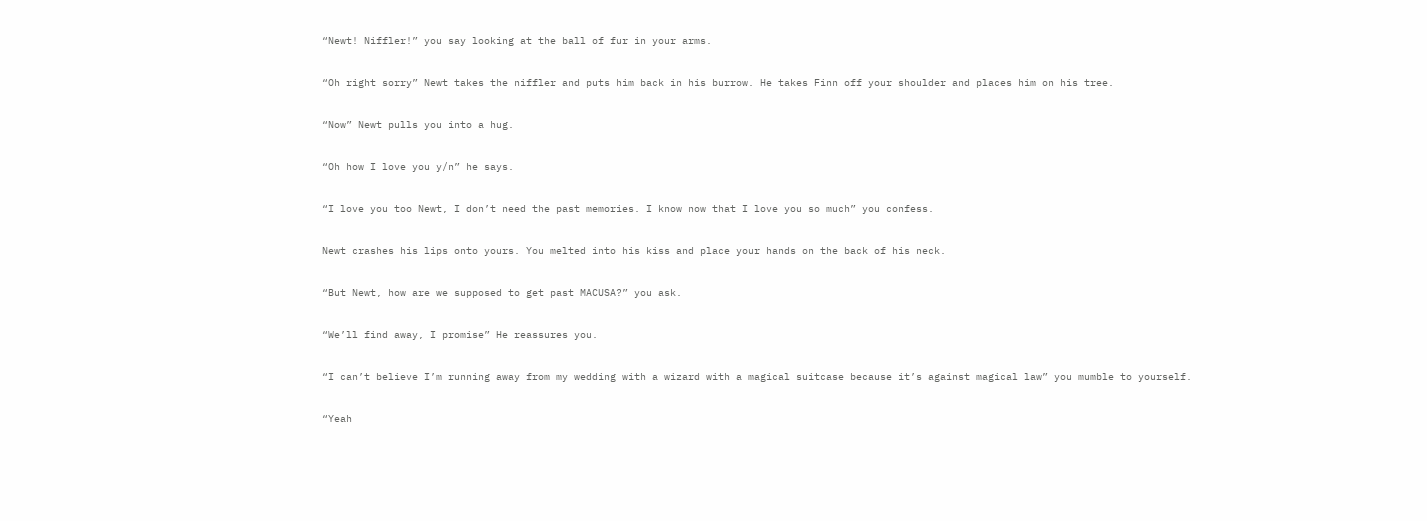“Newt! Niffler!” you say looking at the ball of fur in your arms.

“Oh right sorry” Newt takes the niffler and puts him back in his burrow. He takes Finn off your shoulder and places him on his tree.

“Now” Newt pulls you into a hug.

“Oh how I love you y/n” he says.

“I love you too Newt, I don’t need the past memories. I know now that I love you so much” you confess.

Newt crashes his lips onto yours. You melted into his kiss and place your hands on the back of his neck.

“But Newt, how are we supposed to get past MACUSA?” you ask.

“We’ll find away, I promise” He reassures you.

“I can’t believe I’m running away from my wedding with a wizard with a magical suitcase because it’s against magical law” you mumble to yourself.

“Yeah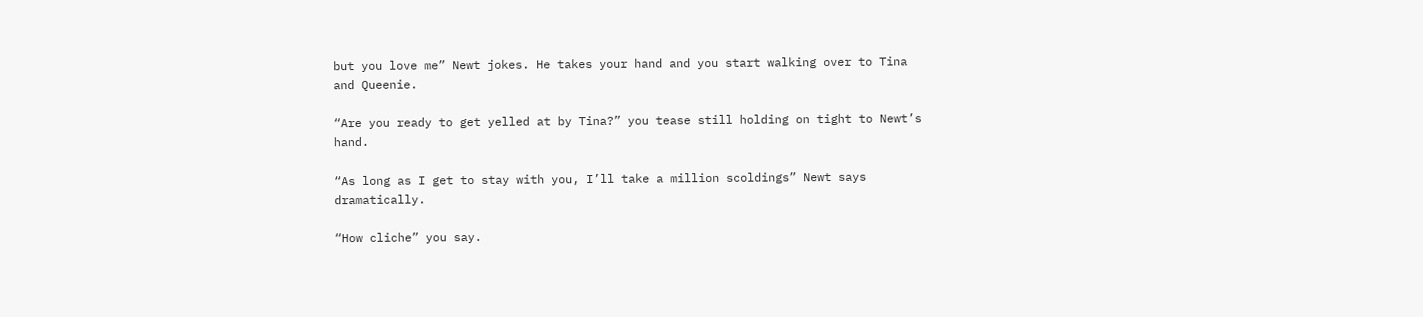but you love me” Newt jokes. He takes your hand and you start walking over to Tina and Queenie.

“Are you ready to get yelled at by Tina?” you tease still holding on tight to Newt’s hand.

“As long as I get to stay with you, I’ll take a million scoldings” Newt says dramatically.

“How cliche” you say.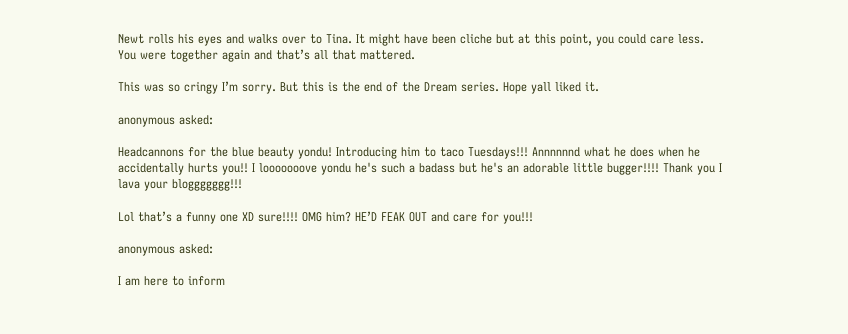Newt rolls his eyes and walks over to Tina. It might have been cliche but at this point, you could care less. You were together again and that’s all that mattered.

This was so cringy I’m sorry. But this is the end of the Dream series. Hope yall liked it.

anonymous asked:

Headcannons for the blue beauty yondu! Introducing him to taco Tuesdays!!! Annnnnnd what he does when he accidentally hurts you!! I looooooove yondu he's such a badass but he's an adorable little bugger!!!! Thank you I lava your bloggggggg!!!

Lol that’s a funny one XD sure!!!! OMG him? HE’D FEAK OUT and care for you!!!

anonymous asked:

I am here to inform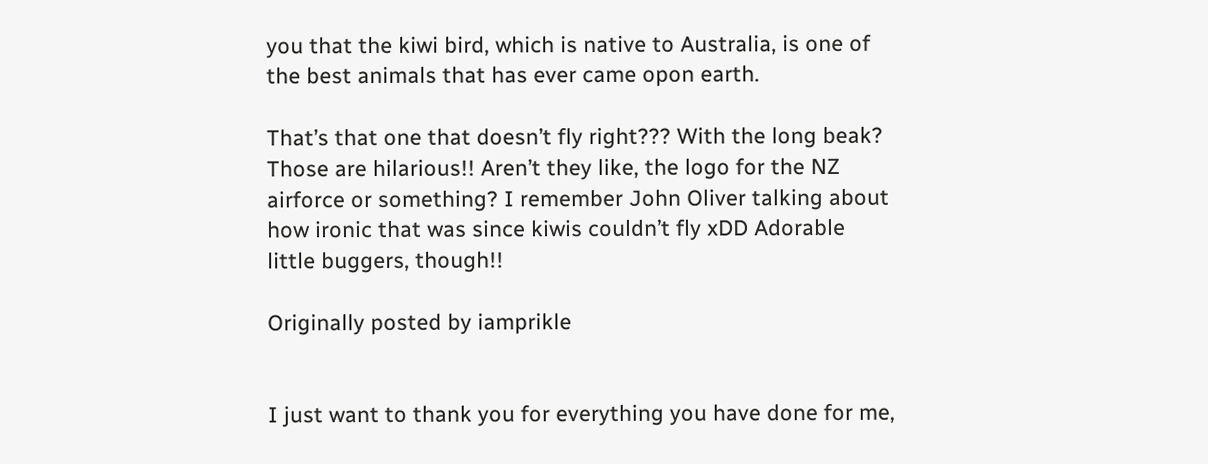you that the kiwi bird, which is native to Australia, is one of the best animals that has ever came opon earth.

That’s that one that doesn’t fly right??? With the long beak? Those are hilarious!! Aren’t they like, the logo for the NZ airforce or something? I remember John Oliver talking about how ironic that was since kiwis couldn’t fly xDD Adorable little buggers, though!!

Originally posted by iamprikle


I just want to thank you for everything you have done for me,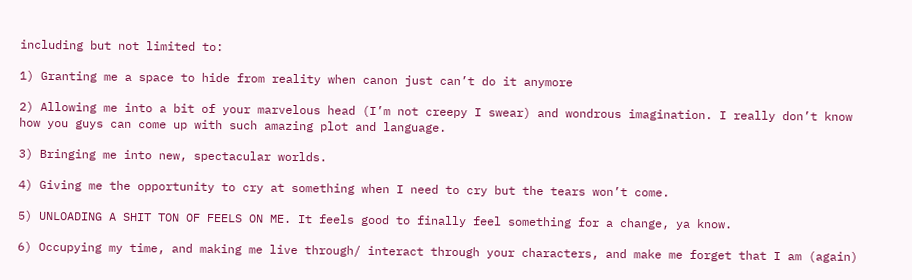including but not limited to:

1) Granting me a space to hide from reality when canon just can’t do it anymore

2) Allowing me into a bit of your marvelous head (I’m not creepy I swear) and wondrous imagination. I really don’t know how you guys can come up with such amazing plot and language.

3) Bringing me into new, spectacular worlds.

4) Giving me the opportunity to cry at something when I need to cry but the tears won’t come.

5) UNLOADING A SHIT TON OF FEELS ON ME. It feels good to finally feel something for a change, ya know.

6) Occupying my time, and making me live through/ interact through your characters, and make me forget that I am (again)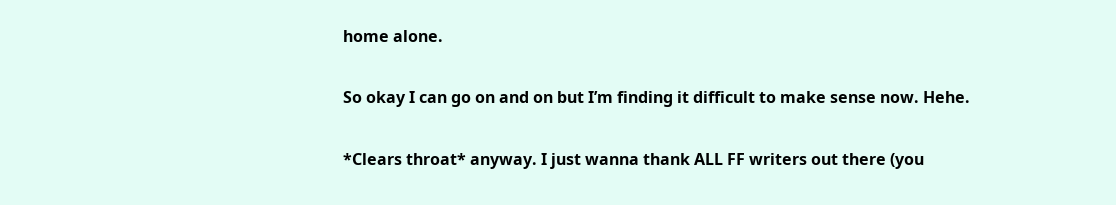home alone.

So okay I can go on and on but I’m finding it difficult to make sense now. Hehe.

*Clears throat* anyway. I just wanna thank ALL FF writers out there (you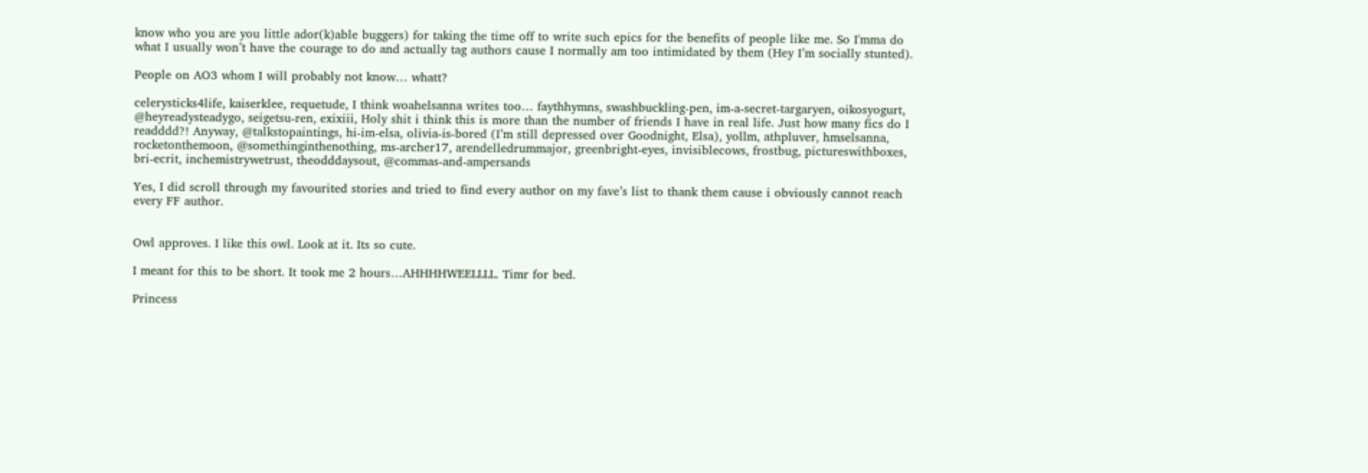know who you are you little ador(k)able buggers) for taking the time off to write such epics for the benefits of people like me. So I'mma do what I usually won’t have the courage to do and actually tag authors cause I normally am too intimidated by them (Hey I’m socially stunted).

People on AO3 whom I will probably not know… whatt?

celerysticks4life, kaiserklee, requetude, I think woahelsanna writes too… faythhymns, swashbuckling-pen, im-a-secret-targaryen, oikosyogurt, @heyreadysteadygo, seigetsu-ren, exixiii, Holy shit i think this is more than the number of friends I have in real life. Just how many fics do I readddd?! Anyway, @talkstopaintings, hi-im-elsa, olivia-is-bored (I’m still depressed over Goodnight, Elsa), yollm, athpluver, hmselsanna, rocketonthemoon, @somethinginthenothing, ms-archer17, arendelledrummajor, greenbright-eyes, invisiblecows, frostbug, pictureswithboxes, bri-ecrit, inchemistrywetrust, theodddaysout, @commas-and-ampersands

Yes, I did scroll through my favourited stories and tried to find every author on my fave’s list to thank them cause i obviously cannot reach every FF author.


Owl approves. I like this owl. Look at it. Its so cute.

I meant for this to be short. It took me 2 hours…AHHHHWEELLLL. Timr for bed.

Princess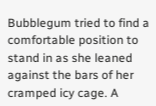Bubblegum tried to find a comfortable position to stand in as she leaned against the bars of her cramped icy cage. A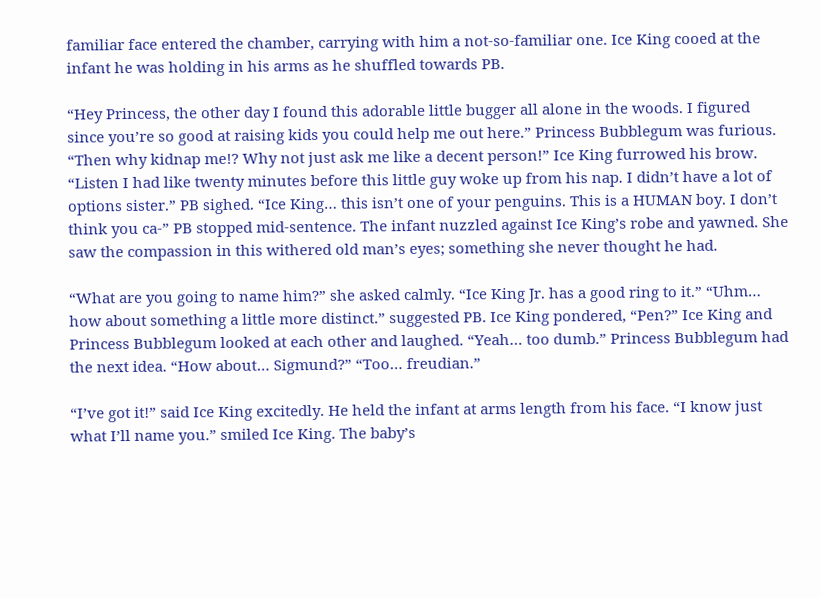familiar face entered the chamber, carrying with him a not-so-familiar one. Ice King cooed at the infant he was holding in his arms as he shuffled towards PB.

“Hey Princess, the other day I found this adorable little bugger all alone in the woods. I figured since you’re so good at raising kids you could help me out here.” Princess Bubblegum was furious. “Then why kidnap me!? Why not just ask me like a decent person!” Ice King furrowed his brow. “Listen I had like twenty minutes before this little guy woke up from his nap. I didn’t have a lot of options sister.” PB sighed. “Ice King… this isn’t one of your penguins. This is a HUMAN boy. I don’t think you ca-” PB stopped mid-sentence. The infant nuzzled against Ice King’s robe and yawned. She saw the compassion in this withered old man’s eyes; something she never thought he had.

“What are you going to name him?” she asked calmly. “Ice King Jr. has a good ring to it.” “Uhm… how about something a little more distinct.” suggested PB. Ice King pondered, “Pen?” Ice King and Princess Bubblegum looked at each other and laughed. “Yeah… too dumb.” Princess Bubblegum had the next idea. “How about… Sigmund?” “Too… freudian.”

“I’ve got it!” said Ice King excitedly. He held the infant at arms length from his face. “I know just what I’ll name you.” smiled Ice King. The baby’s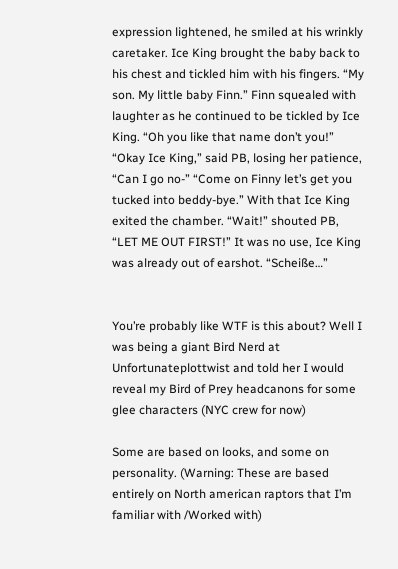expression lightened, he smiled at his wrinkly caretaker. Ice King brought the baby back to his chest and tickled him with his fingers. “My son. My little baby Finn.” Finn squealed with laughter as he continued to be tickled by Ice King. “Oh you like that name don’t you!” “Okay Ice King,” said PB, losing her patience, “Can I go no-” “Come on Finny let’s get you tucked into beddy-bye.” With that Ice King exited the chamber. “Wait!” shouted PB, “LET ME OUT FIRST!” It was no use, Ice King was already out of earshot. “Scheiße…”


You’re probably like WTF is this about? Well I was being a giant Bird Nerd at Unfortunateplottwist and told her I would reveal my Bird of Prey headcanons for some glee characters (NYC crew for now)

Some are based on looks, and some on personality. (Warning: These are based entirely on North american raptors that I’m familiar with /Worked with)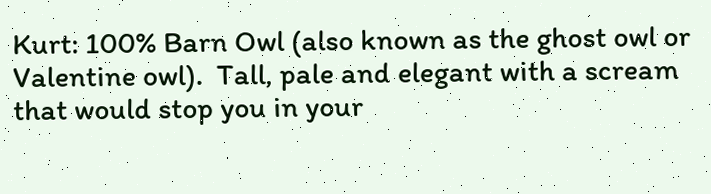Kurt: 100% Barn Owl (also known as the ghost owl or Valentine owl).  Tall, pale and elegant with a scream that would stop you in your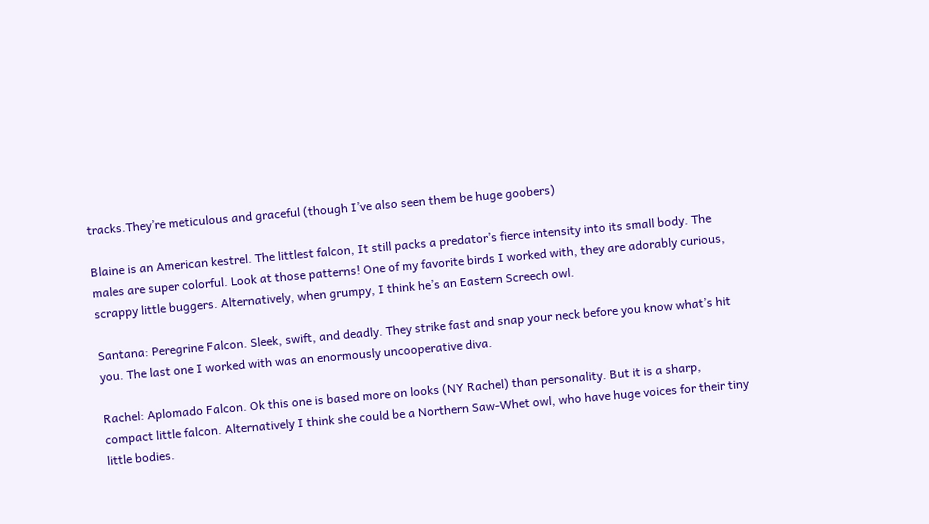tracks.They’re meticulous and graceful (though I’ve also seen them be huge goobers)

Blaine is an American kestrel. The littlest falcon, It still packs a predator’s fierce intensity into its small body. The males are super colorful. Look at those patterns! One of my favorite birds I worked with, they are adorably curious, scrappy little buggers. Alternatively, when grumpy, I think he’s an Eastern Screech owl.

Santana: Peregrine Falcon. Sleek, swift, and deadly. They strike fast and snap your neck before you know what’s hit you. The last one I worked with was an enormously uncooperative diva.

Rachel: Aplomado Falcon. Ok this one is based more on looks (NY Rachel) than personality. But it is a sharp, compact little falcon. Alternatively I think she could be a Northern Saw-Whet owl, who have huge voices for their tiny little bodies.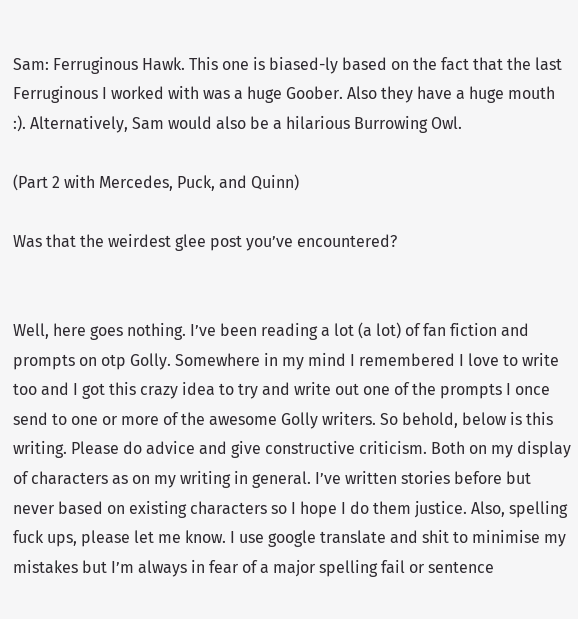Sam: Ferruginous Hawk. This one is biased-ly based on the fact that the last Ferruginous I worked with was a huge Goober. Also they have a huge mouth :). Alternatively, Sam would also be a hilarious Burrowing Owl.

(Part 2 with Mercedes, Puck, and Quinn)

Was that the weirdest glee post you’ve encountered?


Well, here goes nothing. I’ve been reading a lot (a lot) of fan fiction and prompts on otp Golly. Somewhere in my mind I remembered I love to write too and I got this crazy idea to try and write out one of the prompts I once send to one or more of the awesome Golly writers. So behold, below is this writing. Please do advice and give constructive criticism. Both on my display of characters as on my writing in general. I’ve written stories before but never based on existing characters so I hope I do them justice. Also, spelling fuck ups, please let me know. I use google translate and shit to minimise my mistakes but I’m always in fear of a major spelling fail or sentence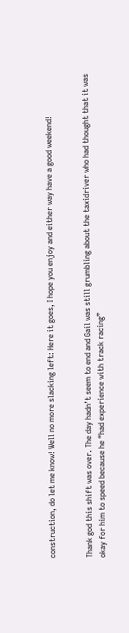construction, do let me know! Well no more slacking left: Here it goes, I hope you enjoy and either way have a good weekend!


Thank god this shift was over. The day hadn’t seem to end and Gail was still grumbling about the taxidriver who had thought that it was okay for him to speed because he “had experience with track racing”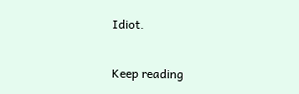Idiot.

Keep reading